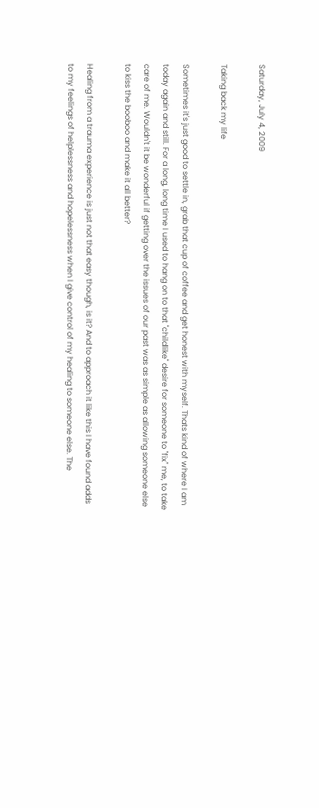Saturday, July 4, 2009

Taking back my life

Sometimes it's just good to settle in, grab that cup of coffee and get honest with myself. Thats kind of where I am today again and still. For a long, long time I used to hang on to that "childlike" desire for someone to "fix" me, to take care of me. Wouldn't it be wonderful if getting over the issues of our past was as simple as allowing someone else to kiss the booboo and make it all better?

Healing from a trauma experience is just not that easy though, is it? And to approach it like this I have found adds to my feelings of helplessness and hopelessness when I give control of my healing to someone else. The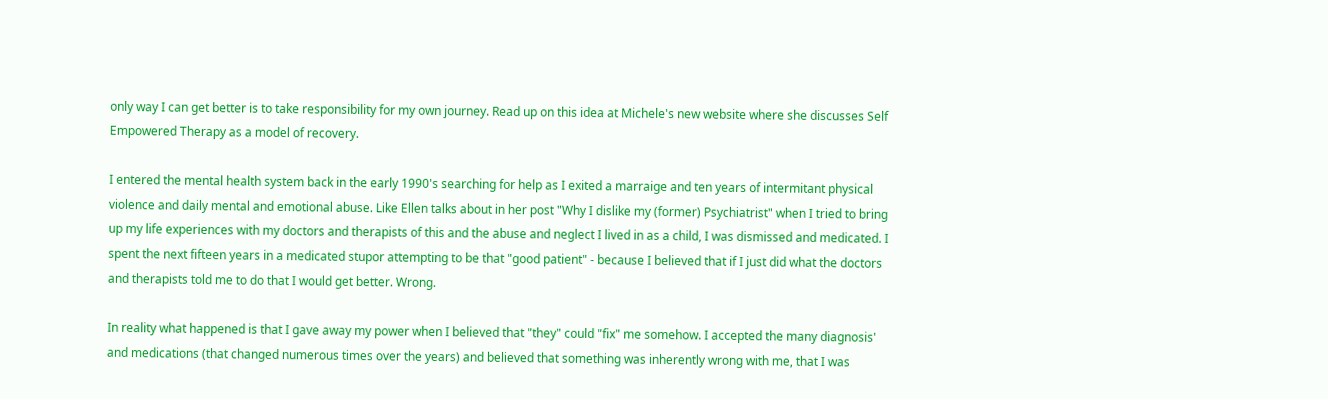only way I can get better is to take responsibility for my own journey. Read up on this idea at Michele's new website where she discusses Self Empowered Therapy as a model of recovery.

I entered the mental health system back in the early 1990's searching for help as I exited a marraige and ten years of intermitant physical violence and daily mental and emotional abuse. Like Ellen talks about in her post "Why I dislike my (former) Psychiatrist" when I tried to bring up my life experiences with my doctors and therapists of this and the abuse and neglect I lived in as a child, I was dismissed and medicated. I spent the next fifteen years in a medicated stupor attempting to be that "good patient" - because I believed that if I just did what the doctors and therapists told me to do that I would get better. Wrong.

In reality what happened is that I gave away my power when I believed that "they" could "fix" me somehow. I accepted the many diagnosis' and medications (that changed numerous times over the years) and believed that something was inherently wrong with me, that I was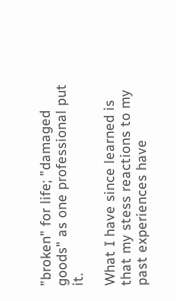"broken" for life; "damaged goods" as one professional put it.

What I have since learned is that my stess reactions to my past experiences have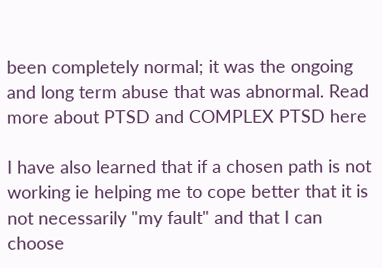been completely normal; it was the ongoing and long term abuse that was abnormal. Read more about PTSD and COMPLEX PTSD here

I have also learned that if a chosen path is not working ie helping me to cope better that it is not necessarily "my fault" and that I can choose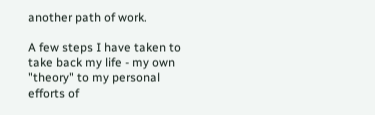another path of work.

A few steps I have taken to take back my life - my own "theory" to my personal efforts of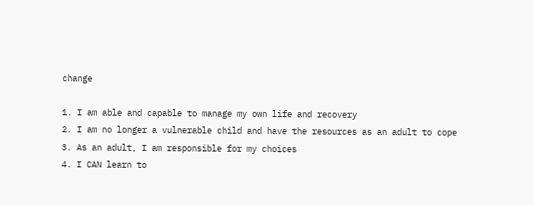change

1. I am able and capable to manage my own life and recovery
2. I am no longer a vulnerable child and have the resources as an adult to cope
3. As an adult, I am responsible for my choices
4. I CAN learn to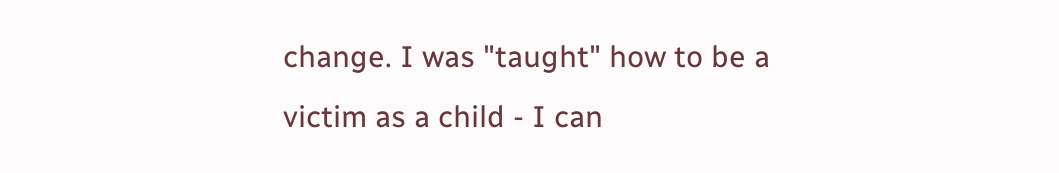change. I was "taught" how to be a victim as a child - I can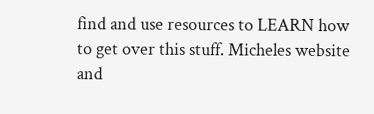find and use resources to LEARN how to get over this stuff. Micheles website and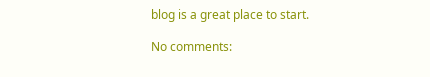blog is a great place to start.

No comments: